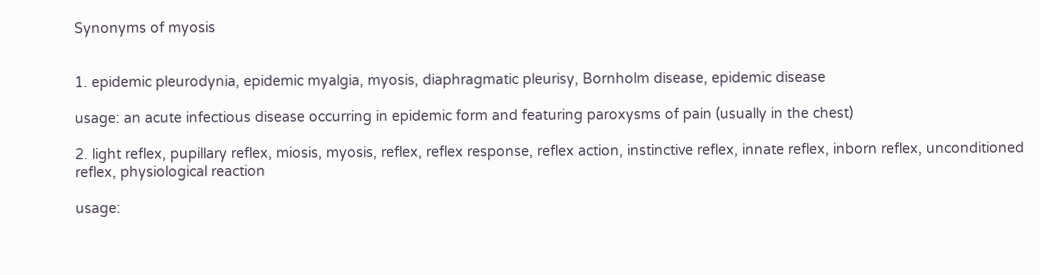Synonyms of myosis


1. epidemic pleurodynia, epidemic myalgia, myosis, diaphragmatic pleurisy, Bornholm disease, epidemic disease

usage: an acute infectious disease occurring in epidemic form and featuring paroxysms of pain (usually in the chest)

2. light reflex, pupillary reflex, miosis, myosis, reflex, reflex response, reflex action, instinctive reflex, innate reflex, inborn reflex, unconditioned reflex, physiological reaction

usage: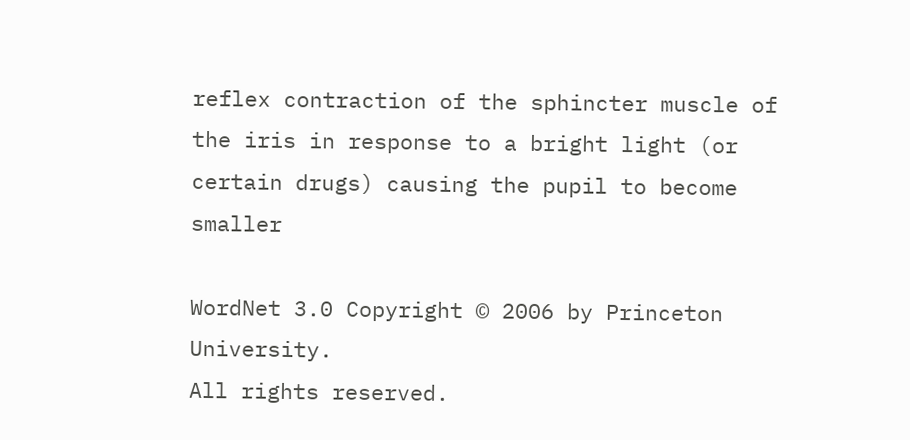reflex contraction of the sphincter muscle of the iris in response to a bright light (or certain drugs) causing the pupil to become smaller

WordNet 3.0 Copyright © 2006 by Princeton University.
All rights reserved.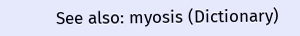See also: myosis (Dictionary)